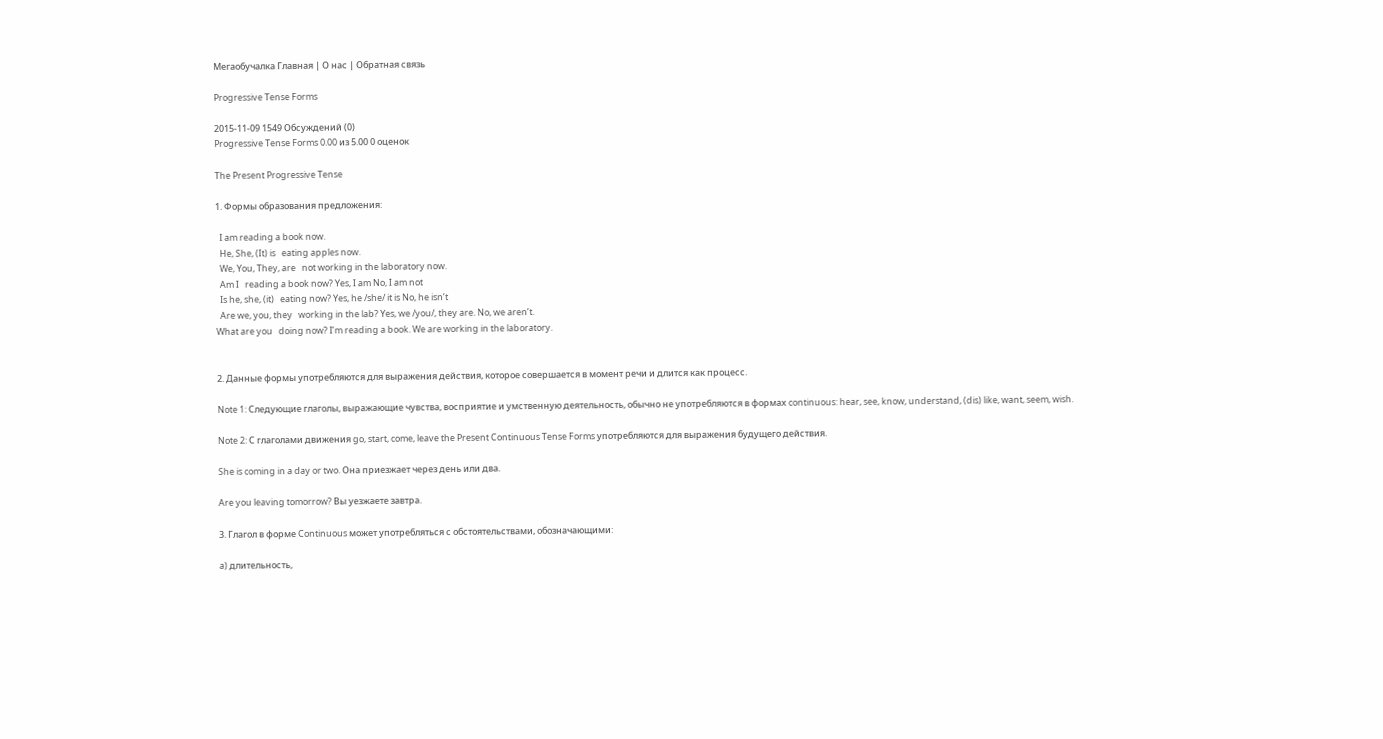Мегаобучалка Главная | О нас | Обратная связь

Progressive Tense Forms

2015-11-09 1549 Обсуждений (0)
Progressive Tense Forms 0.00 из 5.00 0 оценок

The Present Progressive Tense

1. Формы образования предложения:

  I am reading a book now.
  He, She, (It) is   eating apples now.
  We, You, They, are   not working in the laboratory now.
  Am I   reading a book now? Yes, I am No, I am not
  Is he, she, (it)   eating now? Yes, he /she/ it is No, he isn’t
  Are we, you, they   working in the lab? Yes, we /you/, they are. No, we aren’t.
What are you   doing now? I’m reading a book. We are working in the laboratory.


2. Данные формы употребляются для выражения действия, которое совершается в момент речи и длится как процесс.

Note 1: Следующие глаголы, выражающие чувства, восприятие и умственную деятельность, обычно не употребляются в формах continuous: hear, see, know, understand, (dis) like, want, seem, wish.

Note 2: С глаголами движения go, start, come, leave the Present Continuous Tense Forms употребляются для выражения будущего действия.

She is coming in a day or two. Она приезжает через день или два.

Are you leaving tomorrow? Вы уезжаете завтра.

3. Глагол в форме Continuous может употребляться с обстоятельствами, обозначающими:

a) длительность,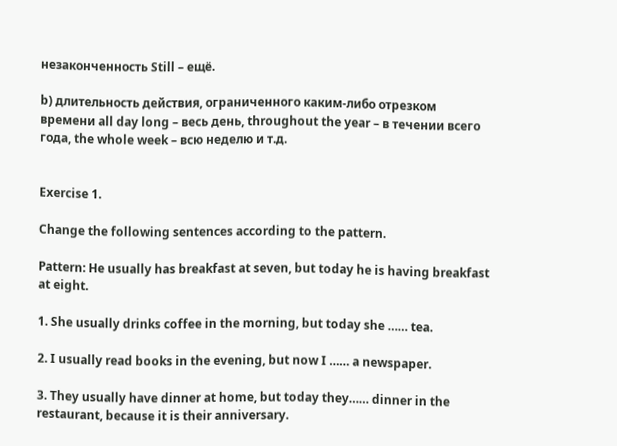незаконченность Still – ещё.

b) длительность действия, ограниченного каким-либо отрезком времени all day long – весь день, throughout the year – в течении всего года, the whole week – всю неделю и т.д.


Exercise 1.

Change the following sentences according to the pattern.

Pattern: He usually has breakfast at seven, but today he is having breakfast at eight.

1. She usually drinks coffee in the morning, but today she …… tea.

2. I usually read books in the evening, but now I …… a newspaper.

3. They usually have dinner at home, but today they…… dinner in the restaurant, because it is their anniversary.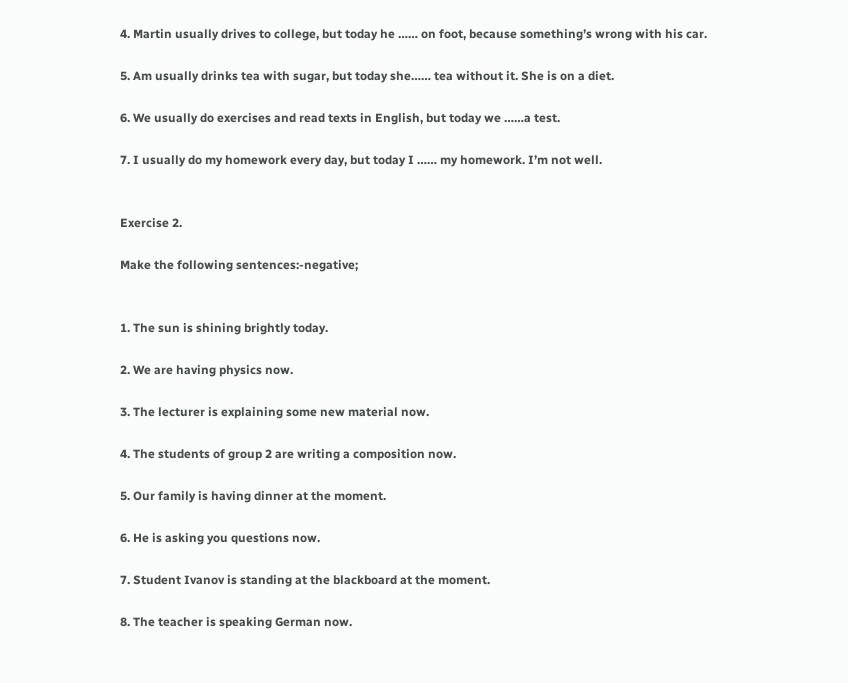4. Martin usually drives to college, but today he …… on foot, because something’s wrong with his car.

5. Am usually drinks tea with sugar, but today she…… tea without it. She is on a diet.

6. We usually do exercises and read texts in English, but today we ……a test.

7. I usually do my homework every day, but today I …… my homework. I’m not well.


Exercise 2.

Make the following sentences:-negative;


1. The sun is shining brightly today.

2. We are having physics now.

3. The lecturer is explaining some new material now.

4. The students of group 2 are writing a composition now.

5. Our family is having dinner at the moment.

6. He is asking you questions now.

7. Student Ivanov is standing at the blackboard at the moment.

8. The teacher is speaking German now.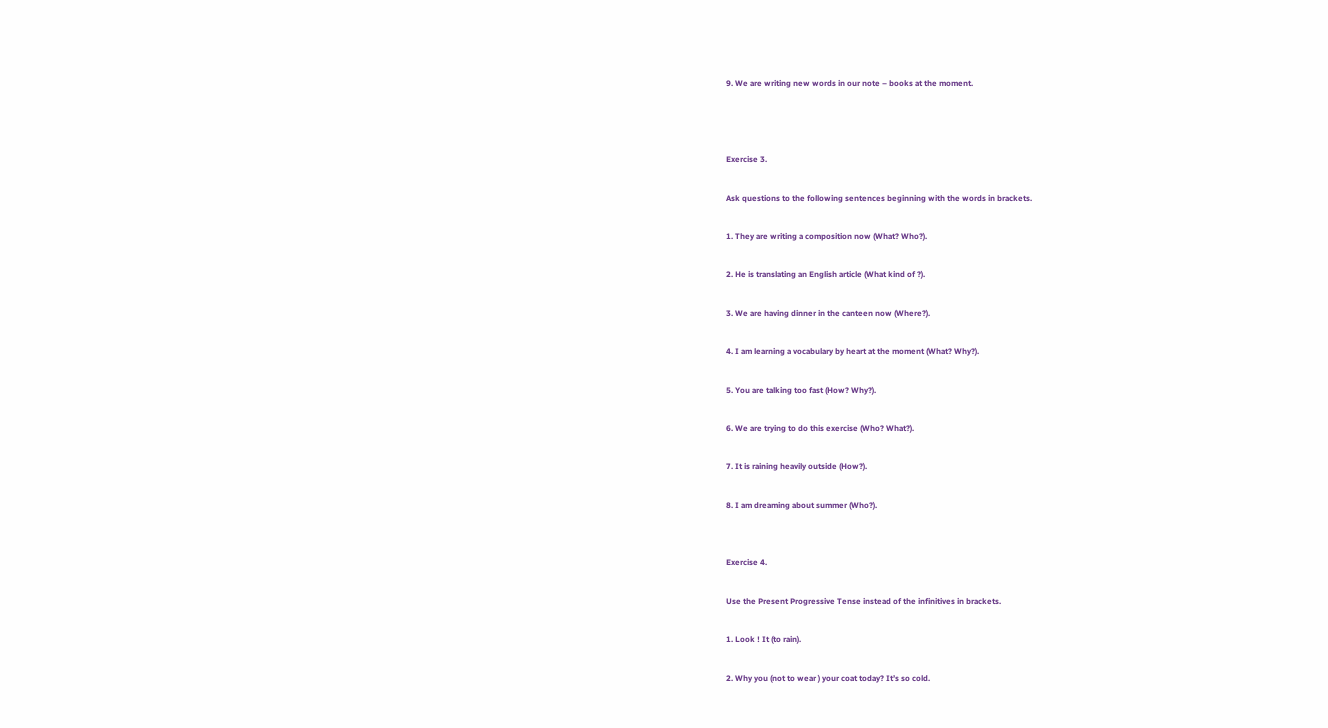9. We are writing new words in our note – books at the moment.



Exercise 3.

Ask questions to the following sentences beginning with the words in brackets.

1. They are writing a composition now (What? Who?).

2. He is translating an English article (What kind of ?).

3. We are having dinner in the canteen now (Where?).

4. I am learning a vocabulary by heart at the moment (What? Why?).

5. You are talking too fast (How? Why?).

6. We are trying to do this exercise (Who? What?).

7. It is raining heavily outside (How?).

8. I am dreaming about summer (Who?).


Exercise 4.

Use the Present Progressive Tense instead of the infinitives in brackets.

1. Look ! It (to rain).

2. Why you (not to wear ) your coat today? It’s so cold.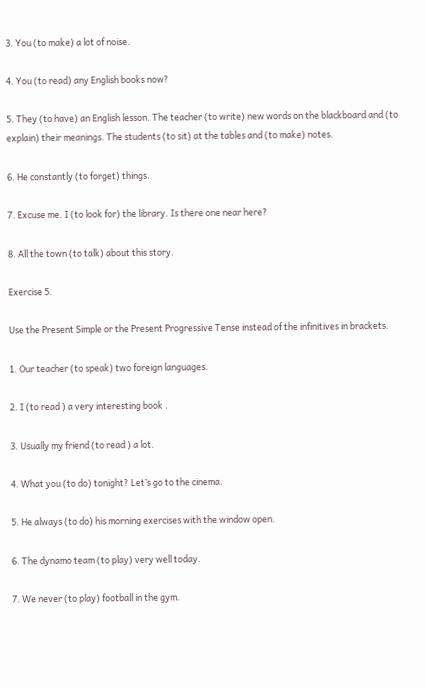3. You (to make) a lot of noise.

4. You (to read) any English books now?

5. They (to have) an English lesson. The teacher (to write) new words on the blackboard and (to explain) their meanings. The students (to sit) at the tables and (to make) notes.

6. He constantly (to forget) things.

7. Excuse me. I (to look for) the library. Is there one near here?

8. All the town (to talk) about this story.

Exercise 5.

Use the Present Simple or the Present Progressive Tense instead of the infinitives in brackets.

1. Our teacher (to speak) two foreign languages.

2. I (to read ) a very interesting book .

3. Usually my friend (to read ) a lot.

4. What you (to do) tonight? Let’s go to the cinema.

5. He always (to do) his morning exercises with the window open.

6. The dynamo team (to play) very well today.

7. We never (to play) football in the gym.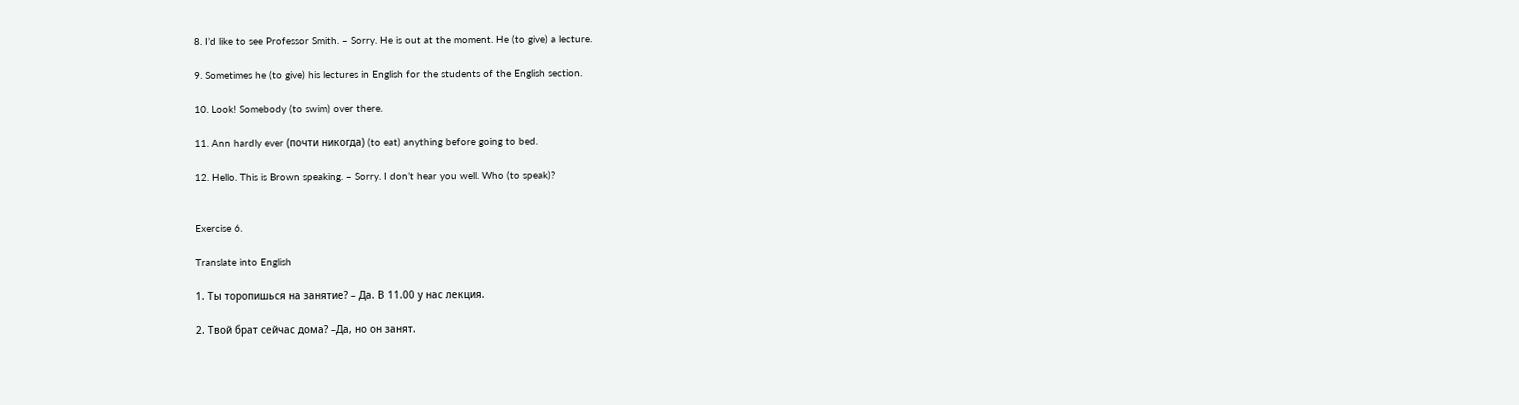8. I’d like to see Professor Smith. – Sorry. He is out at the moment. He (to give) a lecture.

9. Sometimes he (to give) his lectures in English for the students of the English section.

10. Look! Somebody (to swim) over there.

11. Ann hardly ever (почти никогда) (to eat) anything before going to bed.

12. Hello. This is Brown speaking. – Sorry. I don’t hear you well. Who (to speak)?


Exercise 6.

Translate into English

1. Ты торопишься на занятие? – Да. В 11.00 у нас лекция.

2. Твой брат сейчас дома? –Да, но он занят.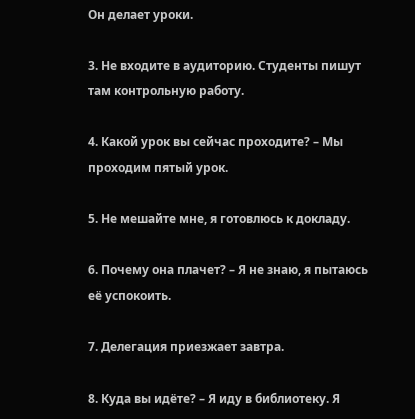Он делает уроки.

3. Не входите в аудиторию. Студенты пишут там контрольную работу.

4. Какой урок вы сейчас проходите? – Мы проходим пятый урок.

5. Не мешайте мне, я готовлюсь к докладу.

6. Почему она плачет? – Я не знаю, я пытаюсь её успокоить.

7. Делегация приезжает завтра.

8. Куда вы идёте? – Я иду в библиотеку. Я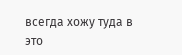всегда хожу туда в это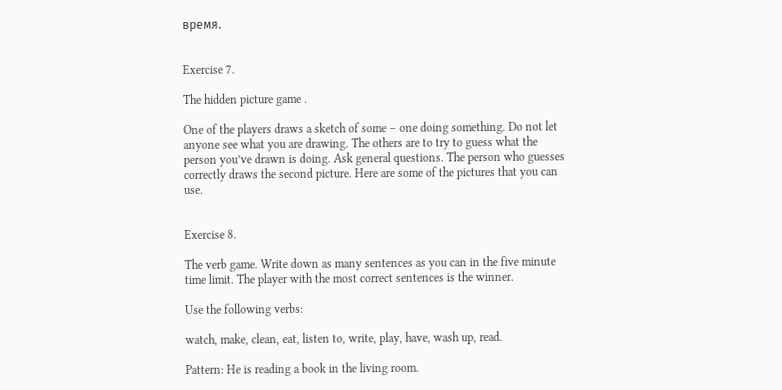время.


Exercise 7.

The hidden picture game .

One of the players draws a sketch of some – one doing something. Do not let anyone see what you are drawing. The others are to try to guess what the person you’ve drawn is doing. Ask general questions. The person who guesses correctly draws the second picture. Here are some of the pictures that you can use.


Exercise 8.

The verb game. Write down as many sentences as you can in the five minute time limit. The player with the most correct sentences is the winner.

Use the following verbs:

watch, make, clean, eat, listen to, write, play, have, wash up, read.

Pattern: He is reading a book in the living room.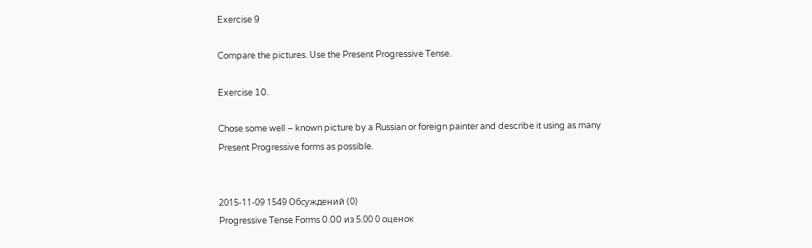Exercise 9

Compare the pictures. Use the Present Progressive Tense.

Exercise 10.

Chose some well – known picture by a Russian or foreign painter and describe it using as many Present Progressive forms as possible.


2015-11-09 1549 Обсуждений (0)
Progressive Tense Forms 0.00 из 5.00 0 оценок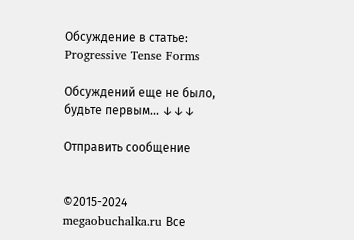Обсуждение в статье: Progressive Tense Forms

Обсуждений еще не было, будьте первым... ↓↓↓

Отправить сообщение


©2015-2024 megaobuchalka.ru Все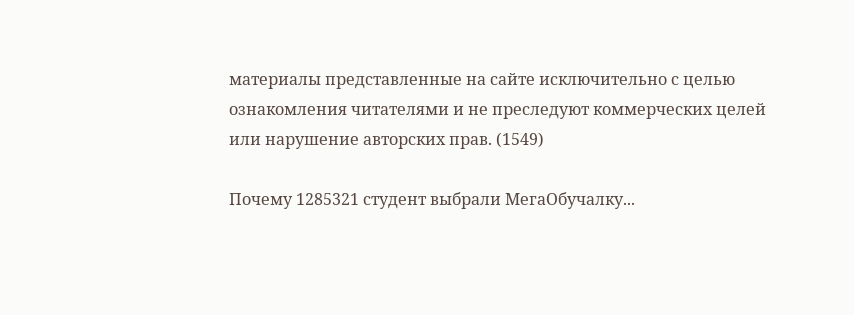материалы представленные на сайте исключительно с целью ознакомления читателями и не преследуют коммерческих целей или нарушение авторских прав. (1549)

Почему 1285321 студент выбрали МегаОбучалку...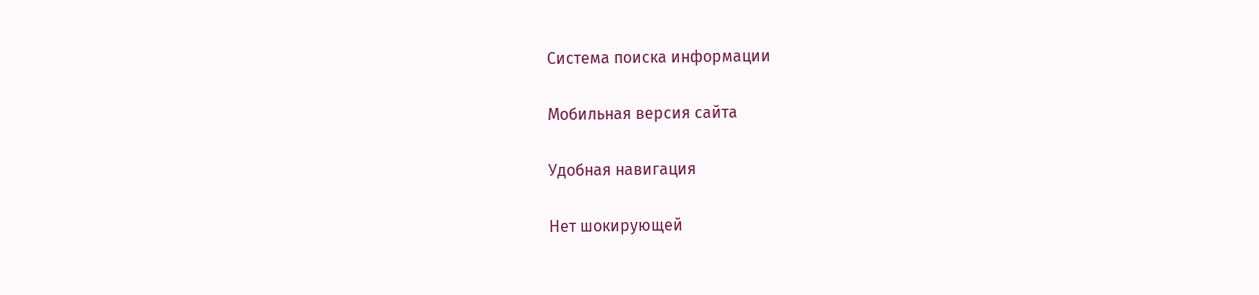Система поиска информации

Мобильная версия сайта

Удобная навигация

Нет шокирующей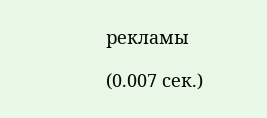рекламы

(0.007 сек.)